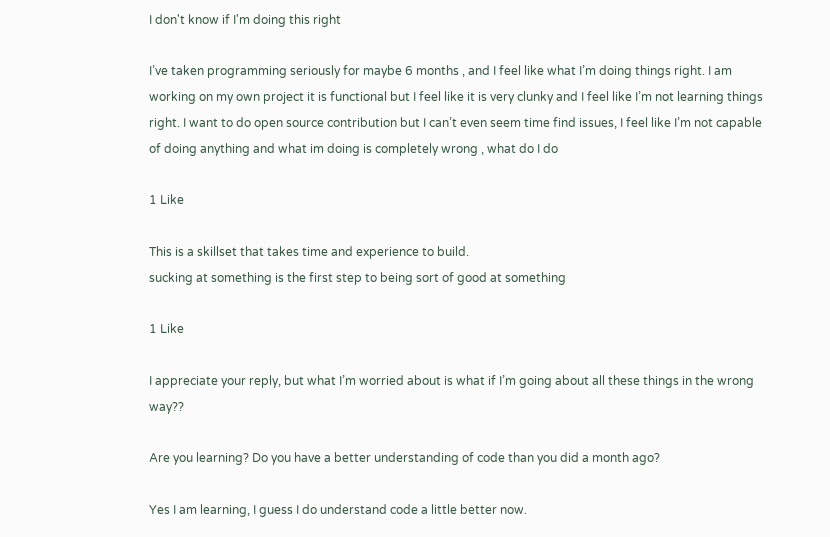I don't know if I'm doing this right

I’ve taken programming seriously for maybe 6 months , and I feel like what I’m doing things right. I am working on my own project it is functional but I feel like it is very clunky and I feel like I’m not learning things right. I want to do open source contribution but I can’t even seem time find issues, I feel like I’m not capable of doing anything and what im doing is completely wrong , what do I do

1 Like

This is a skillset that takes time and experience to build.
sucking at something is the first step to being sort of good at something

1 Like

I appreciate your reply, but what I’m worried about is what if I’m going about all these things in the wrong way??

Are you learning? Do you have a better understanding of code than you did a month ago?

Yes I am learning, I guess I do understand code a little better now.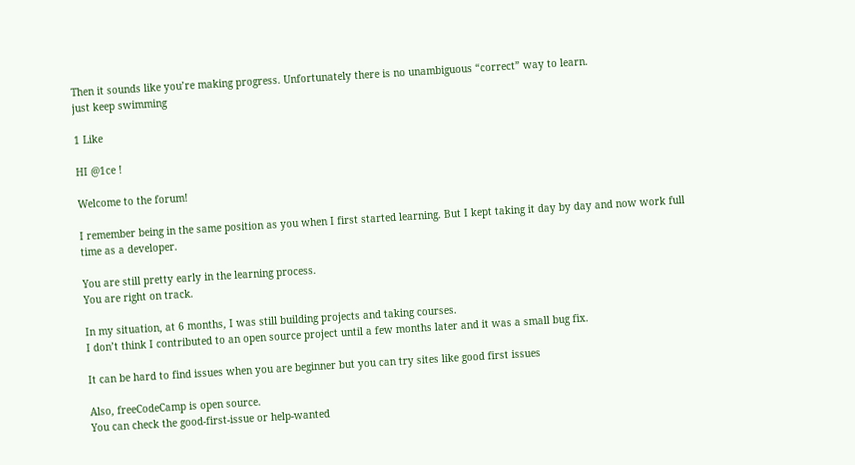Then it sounds like you’re making progress. Unfortunately there is no unambiguous “correct” way to learn.
just keep swimming

1 Like

HI @1ce !

Welcome to the forum!

I remember being in the same position as you when I first started learning. But I kept taking it day by day and now work full time as a developer.

You are still pretty early in the learning process.
You are right on track.

In my situation, at 6 months, I was still building projects and taking courses.
I don’t think I contributed to an open source project until a few months later and it was a small bug fix.

It can be hard to find issues when you are beginner but you can try sites like good first issues

Also, freeCodeCamp is open source.
You can check the good-first-issue or help-wanted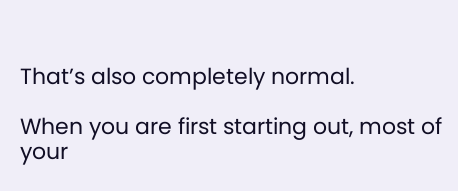That’s also completely normal.

When you are first starting out, most of your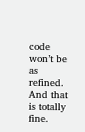code won’t be as refined. And that is totally fine.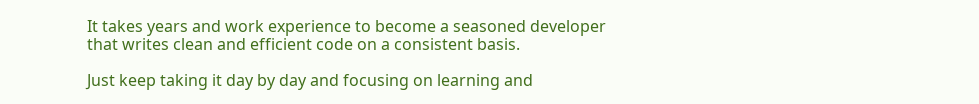It takes years and work experience to become a seasoned developer that writes clean and efficient code on a consistent basis.

Just keep taking it day by day and focusing on learning and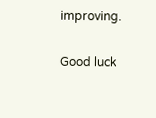improving.

Good luck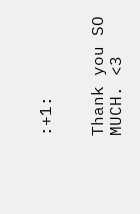:+1:


Thank you SO MUCH. <3